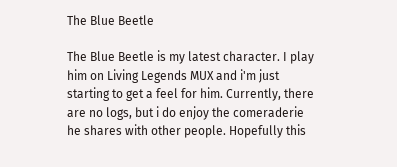The Blue Beetle

The Blue Beetle is my latest character. I play him on Living Legends MUX and i'm just starting to get a feel for him. Currently, there are no logs, but i do enjoy the comeraderie he shares with other people. Hopefully this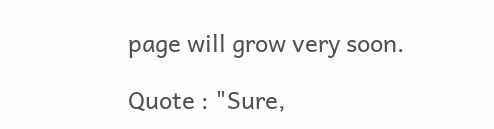page will grow very soon.

Quote : "Sure,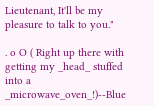Lieutenant, It'll be my pleasure to talk to you."

. o O ( Right up there with getting my _head_ stuffed into a _microwave_oven_!)--Blue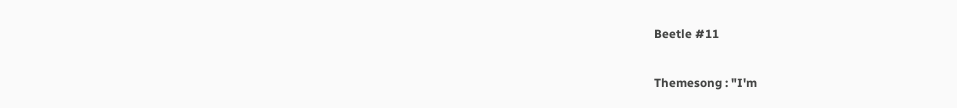Beetle #11

Themesong : "I'm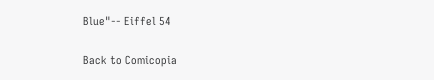Blue"-- Eiffel 54

Back to Comicopia